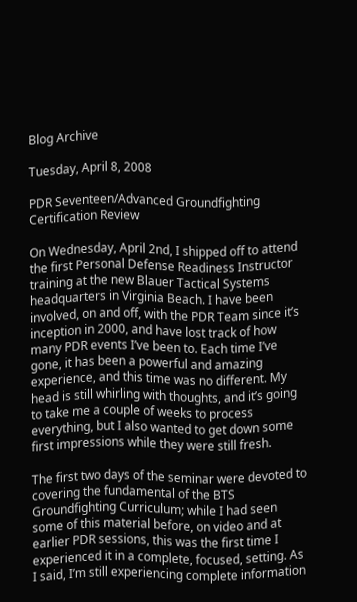Blog Archive

Tuesday, April 8, 2008

PDR Seventeen/Advanced Groundfighting Certification Review

On Wednesday, April 2nd, I shipped off to attend the first Personal Defense Readiness Instructor training at the new Blauer Tactical Systems headquarters in Virginia Beach. I have been involved, on and off, with the PDR Team since it’s inception in 2000, and have lost track of how many PDR events I’ve been to. Each time I’ve gone, it has been a powerful and amazing experience, and this time was no different. My head is still whirling with thoughts, and it’s going to take me a couple of weeks to process everything, but I also wanted to get down some first impressions while they were still fresh.

The first two days of the seminar were devoted to covering the fundamental of the BTS Groundfighting Curriculum; while I had seen some of this material before, on video and at earlier PDR sessions, this was the first time I experienced it in a complete, focused, setting. As I said, I’m still experiencing complete information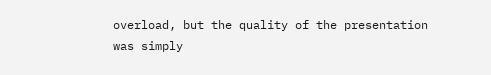overload, but the quality of the presentation was simply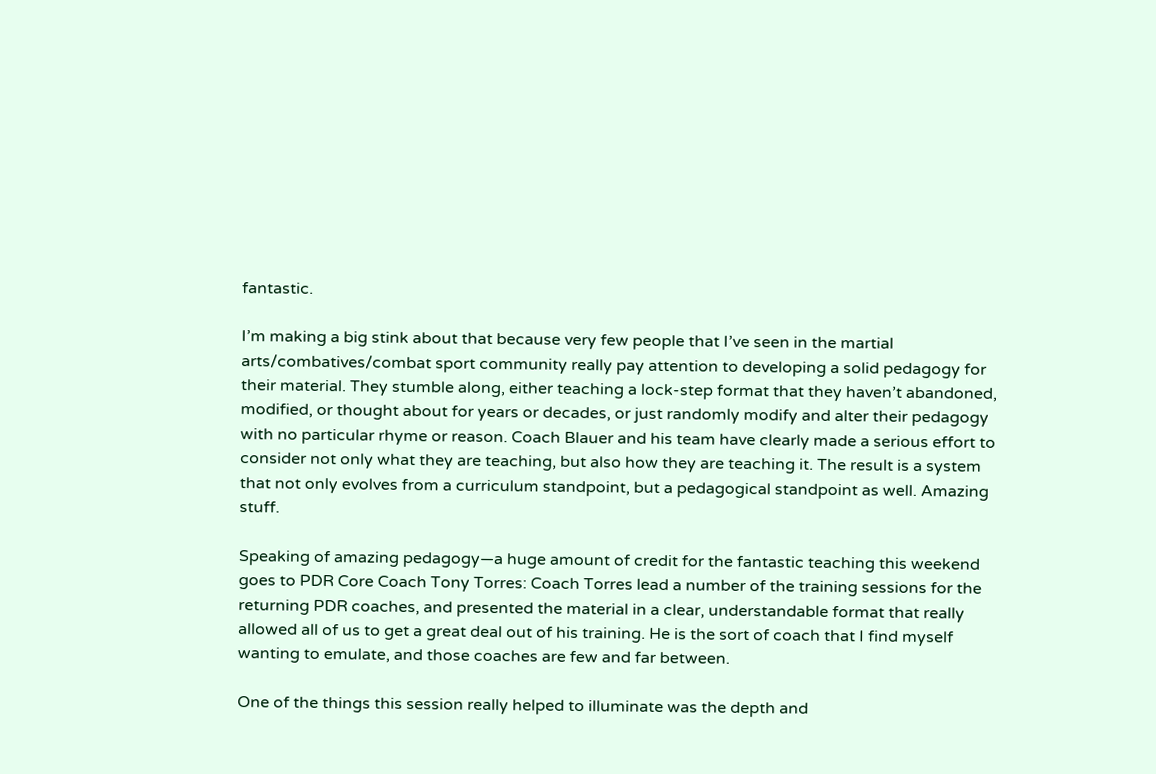fantastic.

I’m making a big stink about that because very few people that I’ve seen in the martial arts/combatives/combat sport community really pay attention to developing a solid pedagogy for their material. They stumble along, either teaching a lock-step format that they haven’t abandoned, modified, or thought about for years or decades, or just randomly modify and alter their pedagogy with no particular rhyme or reason. Coach Blauer and his team have clearly made a serious effort to consider not only what they are teaching, but also how they are teaching it. The result is a system that not only evolves from a curriculum standpoint, but a pedagogical standpoint as well. Amazing stuff.

Speaking of amazing pedagogy—a huge amount of credit for the fantastic teaching this weekend goes to PDR Core Coach Tony Torres: Coach Torres lead a number of the training sessions for the returning PDR coaches, and presented the material in a clear, understandable format that really allowed all of us to get a great deal out of his training. He is the sort of coach that I find myself wanting to emulate, and those coaches are few and far between.

One of the things this session really helped to illuminate was the depth and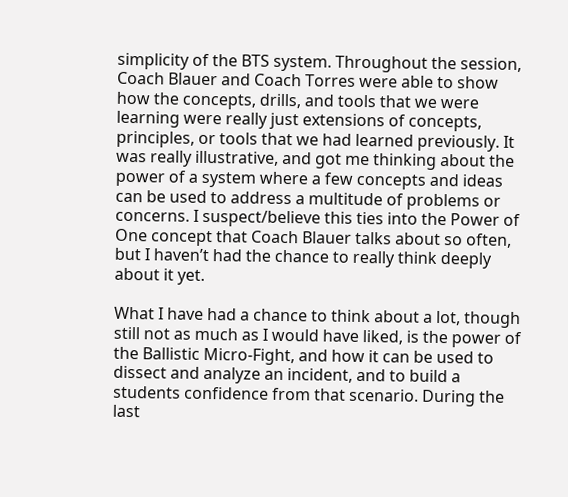simplicity of the BTS system. Throughout the session, Coach Blauer and Coach Torres were able to show how the concepts, drills, and tools that we were learning were really just extensions of concepts, principles, or tools that we had learned previously. It was really illustrative, and got me thinking about the power of a system where a few concepts and ideas can be used to address a multitude of problems or concerns. I suspect/believe this ties into the Power of One concept that Coach Blauer talks about so often, but I haven’t had the chance to really think deeply about it yet.

What I have had a chance to think about a lot, though still not as much as I would have liked, is the power of the Ballistic Micro-Fight, and how it can be used to dissect and analyze an incident, and to build a students confidence from that scenario. During the last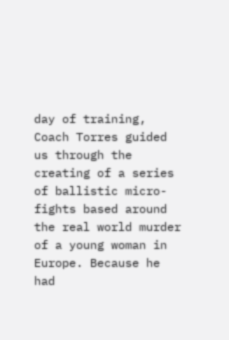day of training, Coach Torres guided us through the creating of a series of ballistic micro-fights based around the real world murder of a young woman in Europe. Because he had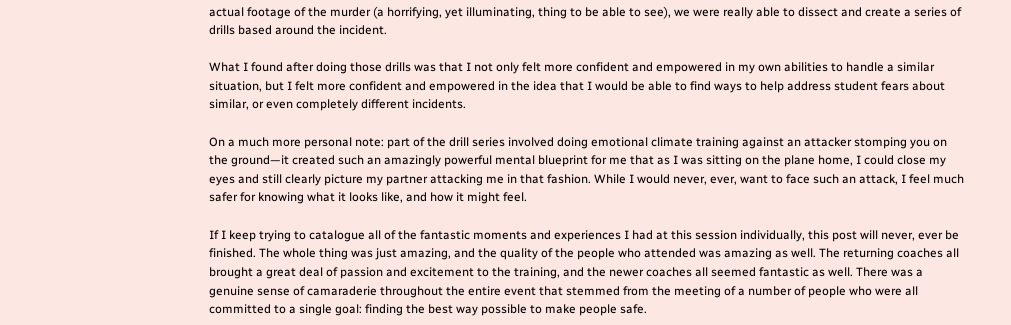actual footage of the murder (a horrifying, yet illuminating, thing to be able to see), we were really able to dissect and create a series of drills based around the incident.

What I found after doing those drills was that I not only felt more confident and empowered in my own abilities to handle a similar situation, but I felt more confident and empowered in the idea that I would be able to find ways to help address student fears about similar, or even completely different incidents.

On a much more personal note: part of the drill series involved doing emotional climate training against an attacker stomping you on the ground—it created such an amazingly powerful mental blueprint for me that as I was sitting on the plane home, I could close my eyes and still clearly picture my partner attacking me in that fashion. While I would never, ever, want to face such an attack, I feel much safer for knowing what it looks like, and how it might feel.

If I keep trying to catalogue all of the fantastic moments and experiences I had at this session individually, this post will never, ever be finished. The whole thing was just amazing, and the quality of the people who attended was amazing as well. The returning coaches all brought a great deal of passion and excitement to the training, and the newer coaches all seemed fantastic as well. There was a genuine sense of camaraderie throughout the entire event that stemmed from the meeting of a number of people who were all committed to a single goal: finding the best way possible to make people safe.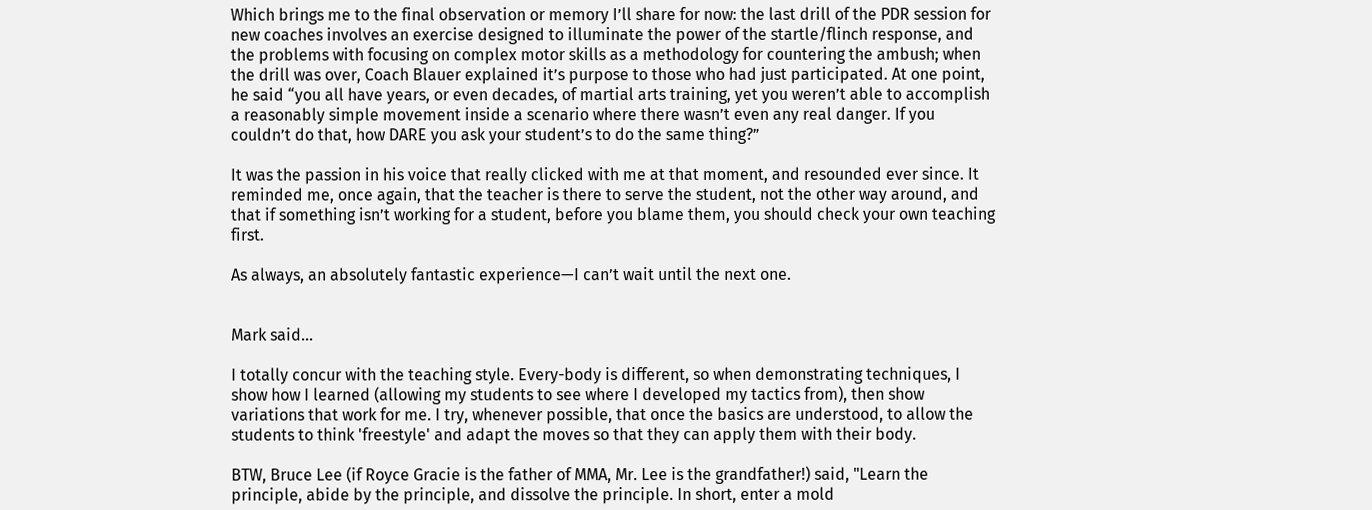Which brings me to the final observation or memory I’ll share for now: the last drill of the PDR session for new coaches involves an exercise designed to illuminate the power of the startle/flinch response, and the problems with focusing on complex motor skills as a methodology for countering the ambush; when the drill was over, Coach Blauer explained it’s purpose to those who had just participated. At one point, he said “you all have years, or even decades, of martial arts training, yet you weren’t able to accomplish a reasonably simple movement inside a scenario where there wasn’t even any real danger. If you couldn’t do that, how DARE you ask your student’s to do the same thing?”

It was the passion in his voice that really clicked with me at that moment, and resounded ever since. It reminded me, once again, that the teacher is there to serve the student, not the other way around, and that if something isn’t working for a student, before you blame them, you should check your own teaching first.

As always, an absolutely fantastic experience—I can’t wait until the next one.


Mark said...

I totally concur with the teaching style. Every-body is different, so when demonstrating techniques, I show how I learned (allowing my students to see where I developed my tactics from), then show variations that work for me. I try, whenever possible, that once the basics are understood, to allow the students to think 'freestyle' and adapt the moves so that they can apply them with their body.

BTW, Bruce Lee (if Royce Gracie is the father of MMA, Mr. Lee is the grandfather!) said, "Learn the principle, abide by the principle, and dissolve the principle. In short, enter a mold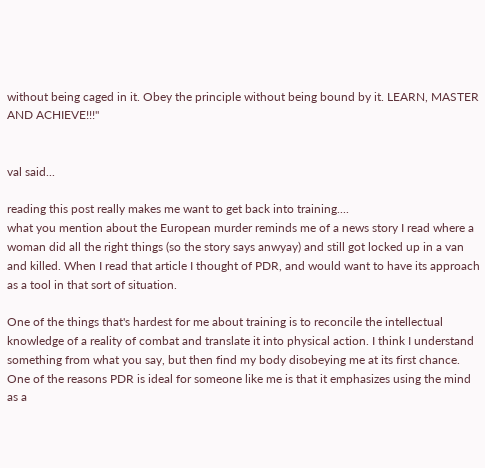without being caged in it. Obey the principle without being bound by it. LEARN, MASTER AND ACHIEVE!!!"


val said...

reading this post really makes me want to get back into training....
what you mention about the European murder reminds me of a news story I read where a woman did all the right things (so the story says anwyay) and still got locked up in a van and killed. When I read that article I thought of PDR, and would want to have its approach as a tool in that sort of situation.

One of the things that's hardest for me about training is to reconcile the intellectual knowledge of a reality of combat and translate it into physical action. I think I understand something from what you say, but then find my body disobeying me at its first chance. One of the reasons PDR is ideal for someone like me is that it emphasizes using the mind as a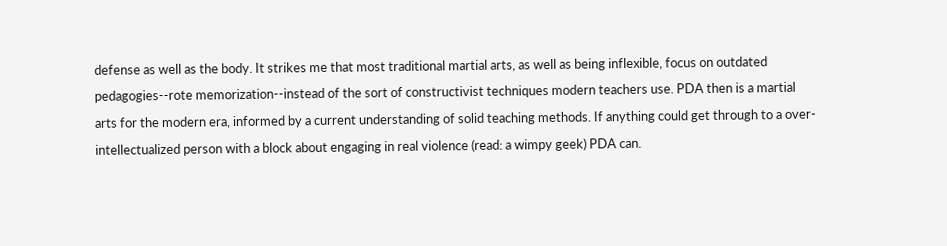defense as well as the body. It strikes me that most traditional martial arts, as well as being inflexible, focus on outdated pedagogies--rote memorization--instead of the sort of constructivist techniques modern teachers use. PDA then is a martial arts for the modern era, informed by a current understanding of solid teaching methods. If anything could get through to a over-intellectualized person with a block about engaging in real violence (read: a wimpy geek) PDA can.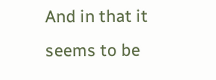And in that it seems to be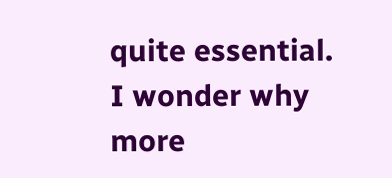quite essential. I wonder why more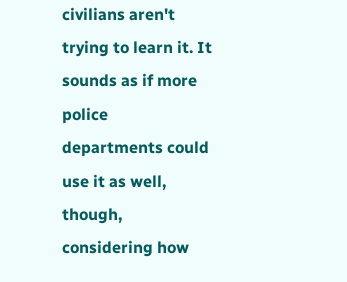civilians aren't trying to learn it. It sounds as if more police departments could use it as well, though, considering how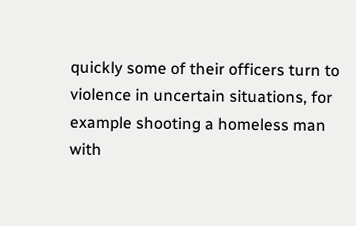quickly some of their officers turn to violence in uncertain situations, for example shooting a homeless man with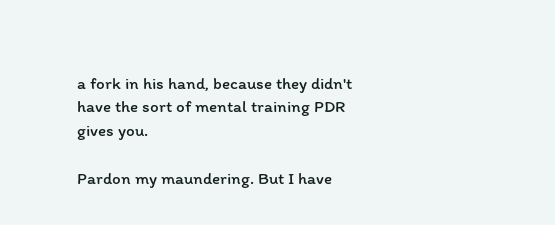a fork in his hand, because they didn't have the sort of mental training PDR gives you.

Pardon my maundering. But I have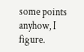some points anyhow, I figure.